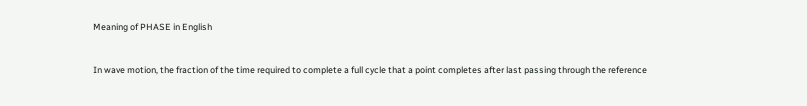Meaning of PHASE in English


In wave motion, the fraction of the time required to complete a full cycle that a point completes after last passing through the reference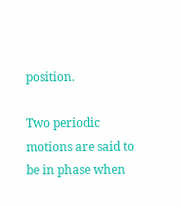position.

Two periodic motions are said to be in phase when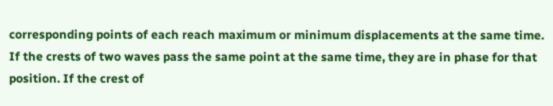corresponding points of each reach maximum or minimum displacements at the same time. If the crests of two waves pass the same point at the same time, they are in phase for that position. If the crest of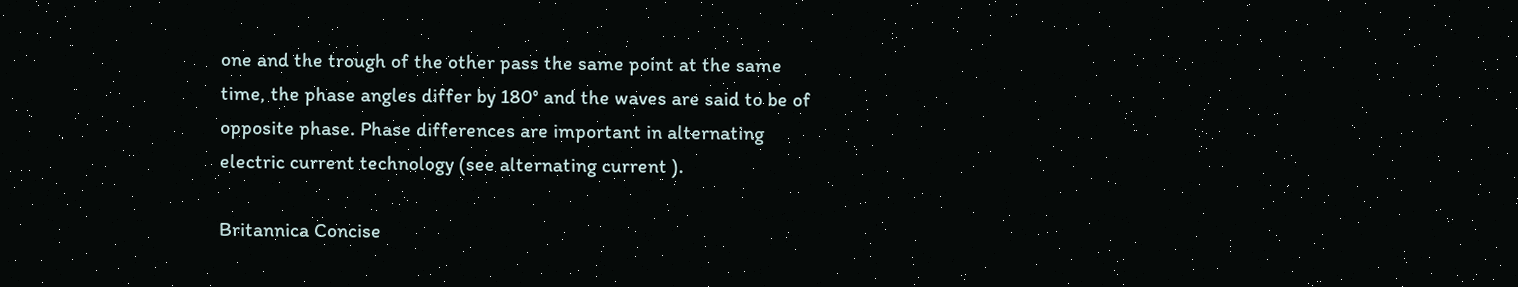one and the trough of the other pass the same point at the same time, the phase angles differ by 180° and the waves are said to be of opposite phase. Phase differences are important in alternating electric current technology (see alternating current ).

Britannica Concise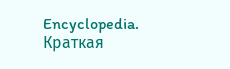Encyclopedia.      Краткая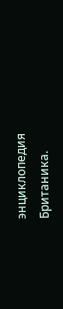энциклопедия Британика.